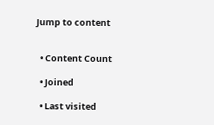Jump to content


  • Content Count

  • Joined

  • Last visited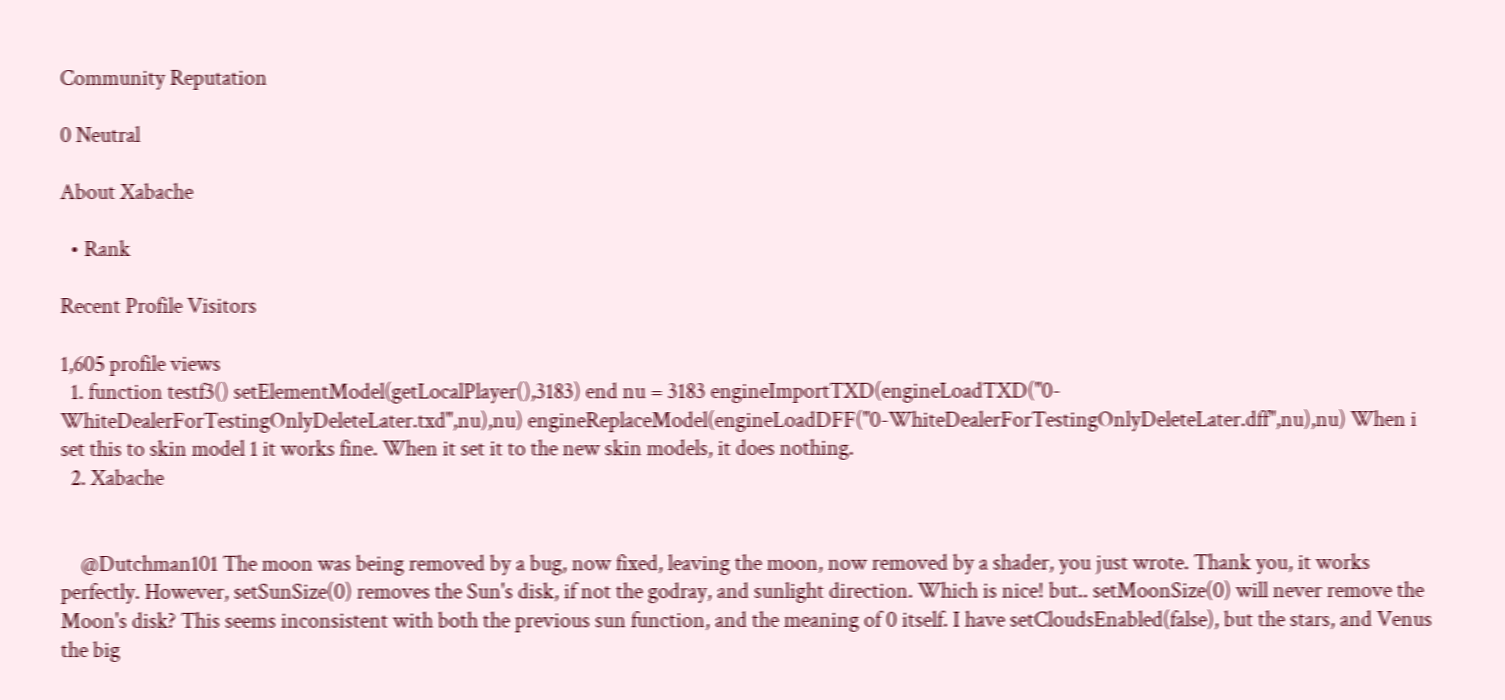Community Reputation

0 Neutral

About Xabache

  • Rank

Recent Profile Visitors

1,605 profile views
  1. function testf3() setElementModel(getLocalPlayer(),3183) end nu = 3183 engineImportTXD(engineLoadTXD("0-WhiteDealerForTestingOnlyDeleteLater.txd",nu),nu) engineReplaceModel(engineLoadDFF("0-WhiteDealerForTestingOnlyDeleteLater.dff",nu),nu) When i set this to skin model 1 it works fine. When it set it to the new skin models, it does nothing.
  2. Xabache


    @Dutchman101 The moon was being removed by a bug, now fixed, leaving the moon, now removed by a shader, you just wrote. Thank you, it works perfectly. However, setSunSize(0) removes the Sun's disk, if not the godray, and sunlight direction. Which is nice! but.. setMoonSize(0) will never remove the Moon's disk? This seems inconsistent with both the previous sun function, and the meaning of 0 itself. I have setCloudsEnabled(false), but the stars, and Venus the big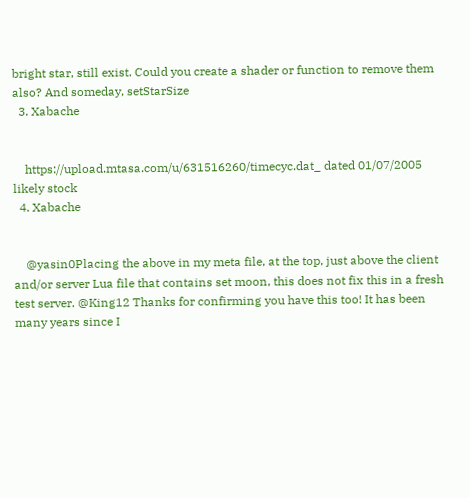bright star, still exist. Could you create a shader or function to remove them also? And someday, setStarSize
  3. Xabache


    https://upload.mtasa.com/u/631516260/timecyc.dat_ dated 01/07/2005 likely stock
  4. Xabache


    @yasin0Placing the above in my meta file, at the top, just above the client and/or server Lua file that contains set moon, this does not fix this in a fresh test server. @King12 Thanks for confirming you have this too! It has been many years since I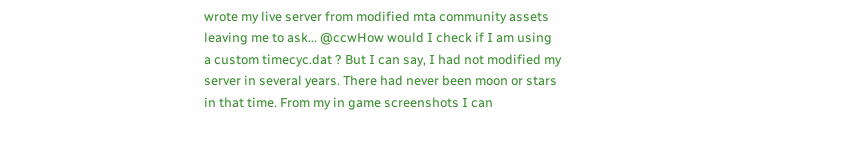wrote my live server from modified mta community assets leaving me to ask... @ccwHow would I check if I am using a custom timecyc.dat ? But I can say, I had not modified my server in several years. There had never been moon or stars in that time. From my in game screenshots I can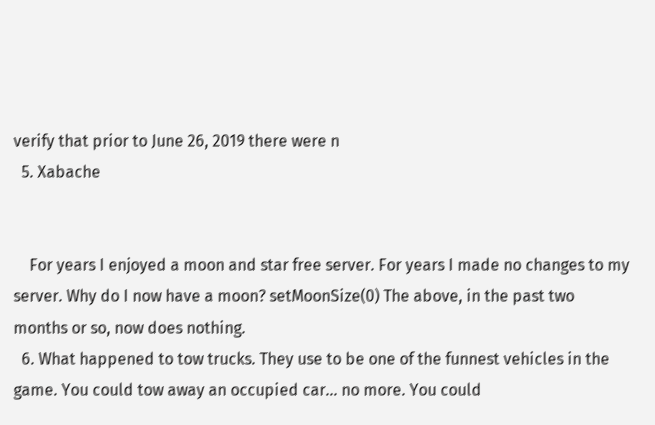verify that prior to June 26, 2019 there were n
  5. Xabache


    For years I enjoyed a moon and star free server. For years I made no changes to my server. Why do I now have a moon? setMoonSize(0) The above, in the past two months or so, now does nothing.
  6. What happened to tow trucks. They use to be one of the funnest vehicles in the game. You could tow away an occupied car... no more. You could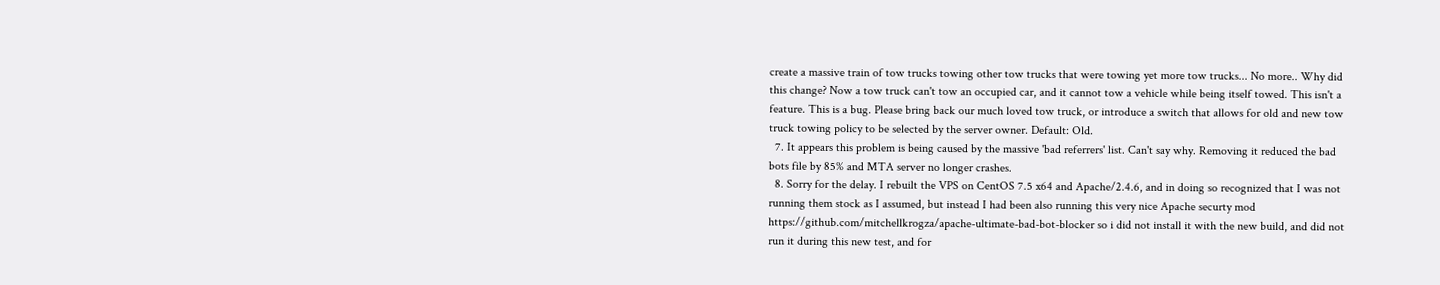create a massive train of tow trucks towing other tow trucks that were towing yet more tow trucks... No more.. Why did this change? Now a tow truck can't tow an occupied car, and it cannot tow a vehicle while being itself towed. This isn't a feature. This is a bug. Please bring back our much loved tow truck, or introduce a switch that allows for old and new tow truck towing policy to be selected by the server owner. Default: Old.
  7. It appears this problem is being caused by the massive 'bad referrers' list. Can't say why. Removing it reduced the bad bots file by 85% and MTA server no longer crashes.
  8. Sorry for the delay. I rebuilt the VPS on CentOS 7.5 x64 and Apache/2.4.6, and in doing so recognized that I was not running them stock as I assumed, but instead I had been also running this very nice Apache securty mod https://github.com/mitchellkrogza/apache-ultimate-bad-bot-blocker so i did not install it with the new build, and did not run it during this new test, and for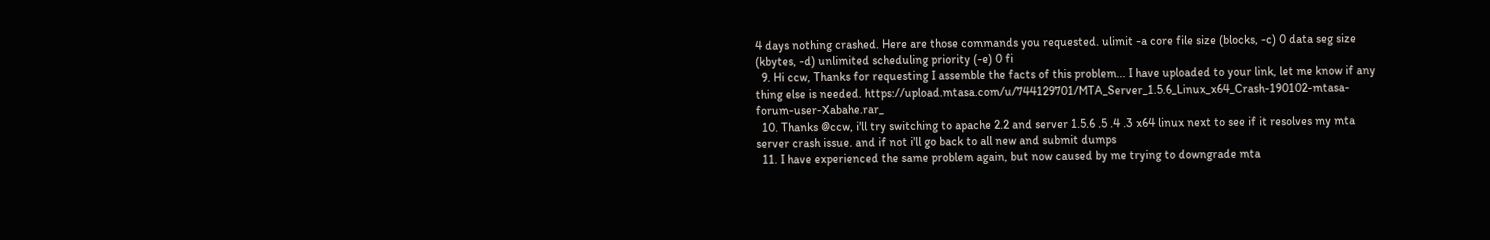4 days nothing crashed. Here are those commands you requested. ulimit -a core file size (blocks, -c) 0 data seg size (kbytes, -d) unlimited scheduling priority (-e) 0 fi
  9. Hi ccw, Thanks for requesting I assemble the facts of this problem... I have uploaded to your link, let me know if any thing else is needed. https://upload.mtasa.com/u/744129701/MTA_Server_1.5.6_Linux_x64_Crash-190102-mtasa-forum-user-Xabahe.rar_
  10. Thanks @ccw, i'll try switching to apache 2.2 and server 1.5.6 .5 .4 .3 x64 linux next to see if it resolves my mta server crash issue. and if not i'll go back to all new and submit dumps
  11. I have experienced the same problem again, but now caused by me trying to downgrade mta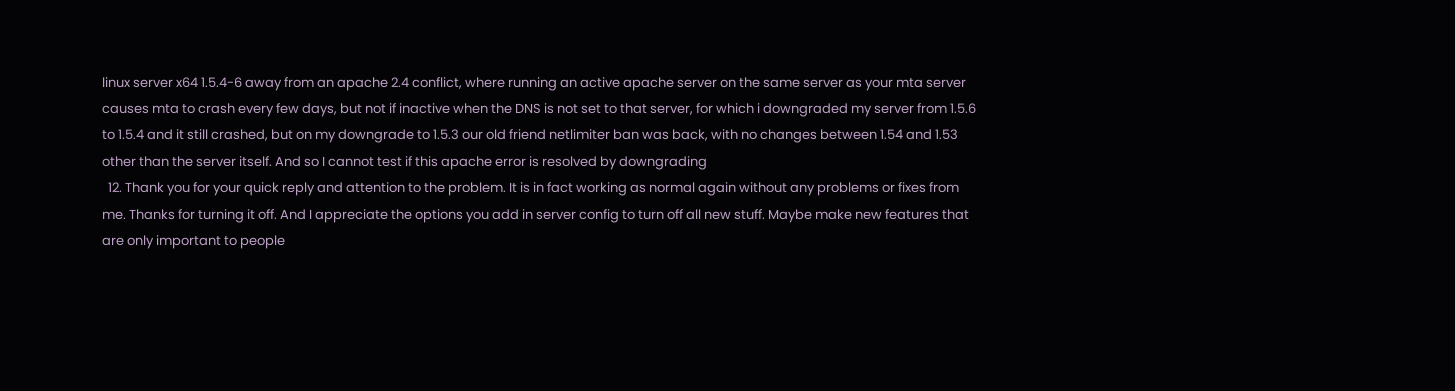linux server x64 1.5.4-6 away from an apache 2.4 conflict, where running an active apache server on the same server as your mta server causes mta to crash every few days, but not if inactive when the DNS is not set to that server, for which i downgraded my server from 1.5.6 to 1.5.4 and it still crashed, but on my downgrade to 1.5.3 our old friend netlimiter ban was back, with no changes between 1.54 and 1.53 other than the server itself. And so I cannot test if this apache error is resolved by downgrading
  12. Thank you for your quick reply and attention to the problem. It is in fact working as normal again without any problems or fixes from me. Thanks for turning it off. And I appreciate the options you add in server config to turn off all new stuff. Maybe make new features that are only important to people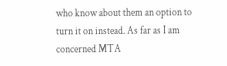who know about them an option to turn it on instead. As far as I am concerned MTA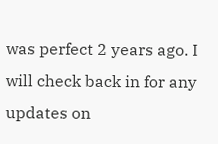was perfect 2 years ago. I will check back in for any updates on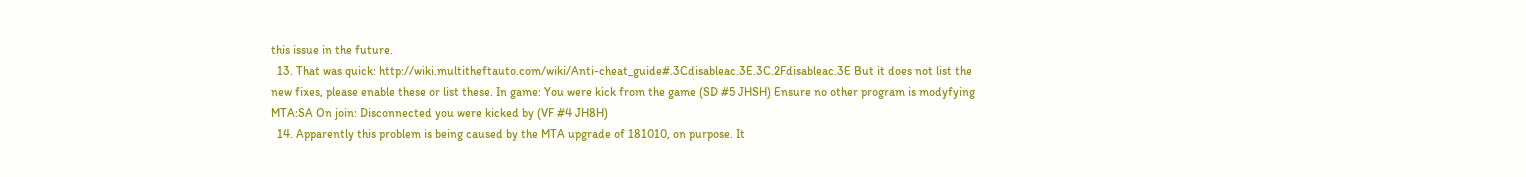this issue in the future.
  13. That was quick: http://wiki.multitheftauto.com/wiki/Anti-cheat_guide#.3Cdisableac.3E.3C.2Fdisableac.3E But it does not list the new fixes, please enable these or list these. In game: You were kick from the game (SD #5 JHSH) Ensure no other program is modyfying MTA:SA On join: Disconnected you were kicked by (VF #4 JH8H)
  14. Apparently this problem is being caused by the MTA upgrade of 181010, on purpose. It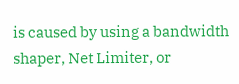is caused by using a bandwidth shaper, Net Limiter, or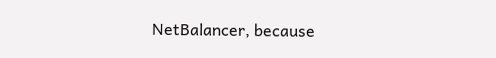NetBalancer, because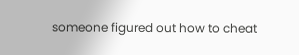someone figured out how to cheat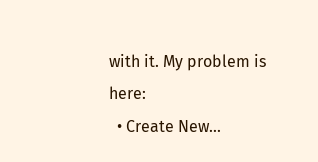with it. My problem is here:
  • Create New...